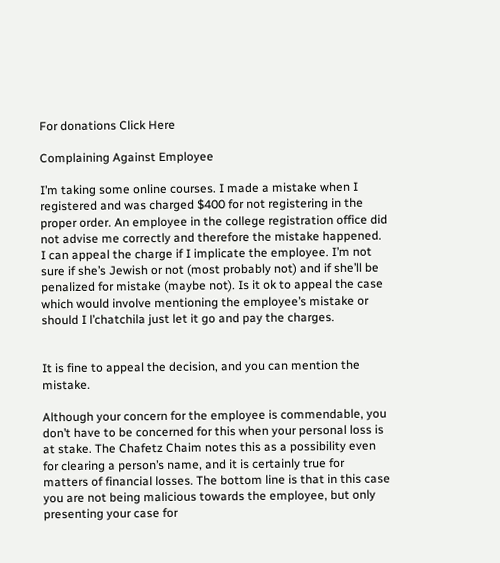For donations Click Here

Complaining Against Employee

I’m taking some online courses. I made a mistake when I registered and was charged $400 for not registering in the proper order. An employee in the college registration office did not advise me correctly and therefore the mistake happened. I can appeal the charge if I implicate the employee. I’m not sure if she’s Jewish or not (most probably not) and if she’ll be penalized for mistake (maybe not). Is it ok to appeal the case which would involve mentioning the employee’s mistake or should I l’chatchila just let it go and pay the charges.


It is fine to appeal the decision, and you can mention the mistake.

Although your concern for the employee is commendable, you don’t have to be concerned for this when your personal loss is at stake. The Chafetz Chaim notes this as a possibility even for clearing a person’s name, and it is certainly true for matters of financial losses. The bottom line is that in this case you are not being malicious towards the employee, but only presenting your case for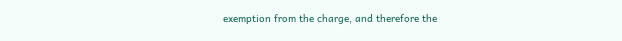exemption from the charge, and therefore the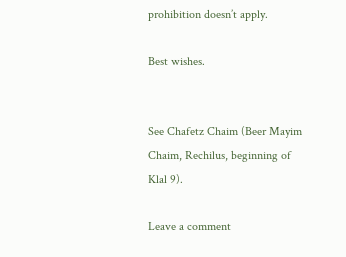prohibition doesn’t apply.

Best wishes.


See Chafetz Chaim (Beer Mayim Chaim, Rechilus, beginning of Klal 9).

Leave a comment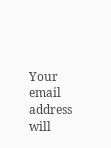Your email address will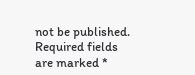not be published. Required fields are marked *